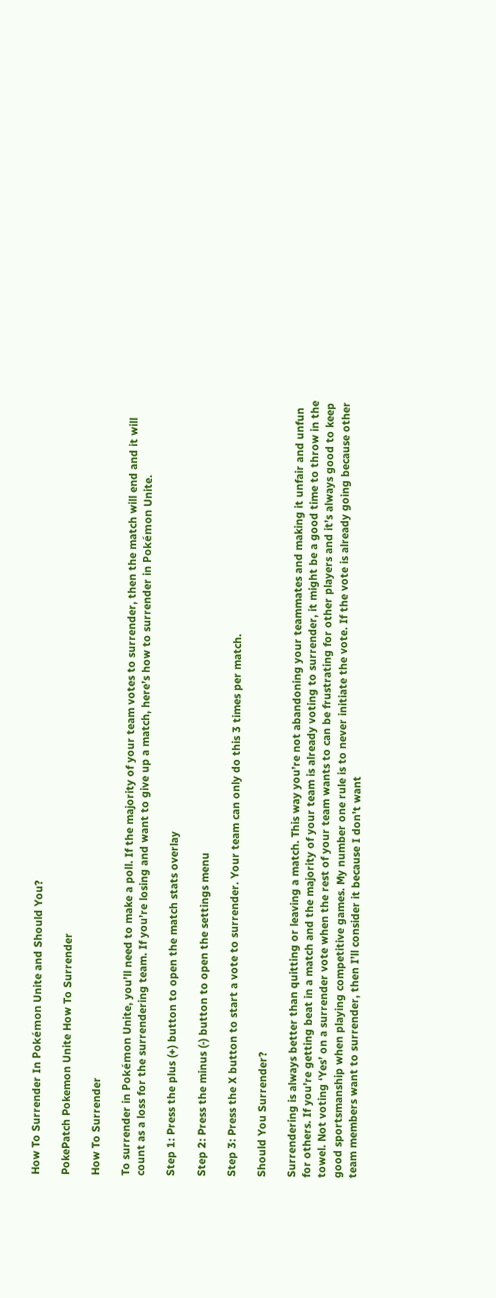How To Surrender In Pokémon Unite and Should You?

PokePatch Pokemon Unite How To Surrender

How To Surrender

To surrender in Pokémon Unite, you’ll need to make a poll. If the majority of your team votes to surrender, then the match will end and it will count as a loss for the surrendering team. If you’re losing and want to give up a match, here’s how to surrender in Pokémon Unite.

Step 1: Press the plus (+) button to open the match stats overlay

Step 2: Press the minus (-) button to open the settings menu

Step 3: Press the X button to start a vote to surrender. Your team can only do this 3 times per match.

Should You Surrender?

Surrendering is always better than quitting or leaving a match. This way you’re not abandoning your teammates and making it unfair and unfun for others. If you’re getting beat in a match and the majority of your team is already voting to surrender, it might be a good time to throw in the towel. Not voting ‘Yes’ on a surrender vote when the rest of your team wants to can be frustrating for other players and it’s always good to keep good sportsmanship when playing competitive games. My number one rule is to never initiate the vote. If the vote is already going because other team members want to surrender, then I’ll consider it because I don’t want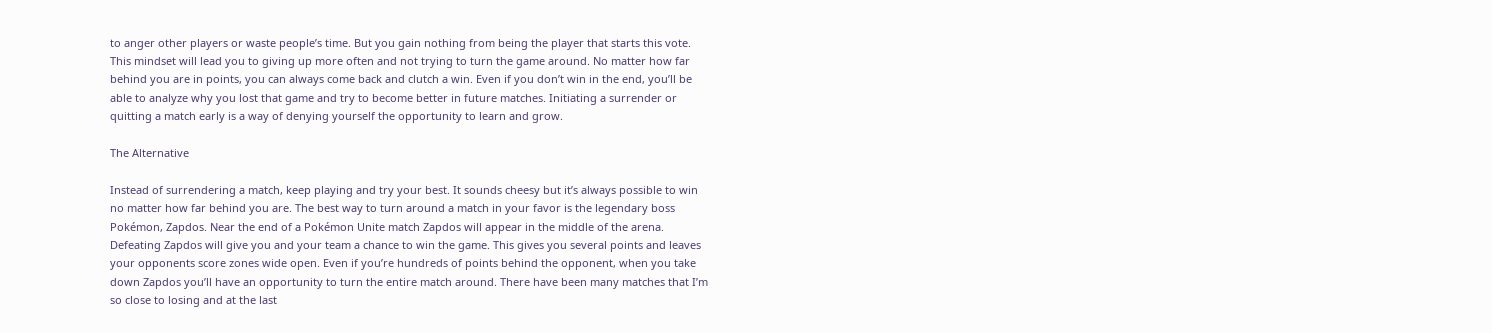to anger other players or waste people’s time. But you gain nothing from being the player that starts this vote. This mindset will lead you to giving up more often and not trying to turn the game around. No matter how far behind you are in points, you can always come back and clutch a win. Even if you don’t win in the end, you’ll be able to analyze why you lost that game and try to become better in future matches. Initiating a surrender or quitting a match early is a way of denying yourself the opportunity to learn and grow.

The Alternative

Instead of surrendering a match, keep playing and try your best. It sounds cheesy but it’s always possible to win no matter how far behind you are. The best way to turn around a match in your favor is the legendary boss Pokémon, Zapdos. Near the end of a Pokémon Unite match Zapdos will appear in the middle of the arena. Defeating Zapdos will give you and your team a chance to win the game. This gives you several points and leaves your opponents score zones wide open. Even if you’re hundreds of points behind the opponent, when you take down Zapdos you’ll have an opportunity to turn the entire match around. There have been many matches that I’m so close to losing and at the last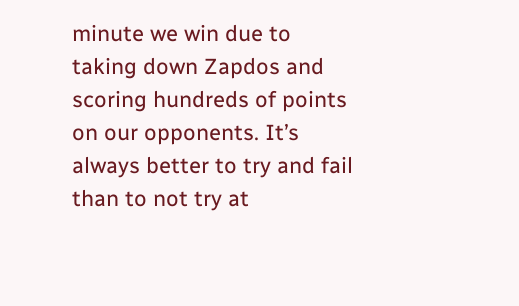minute we win due to taking down Zapdos and scoring hundreds of points on our opponents. It’s always better to try and fail than to not try at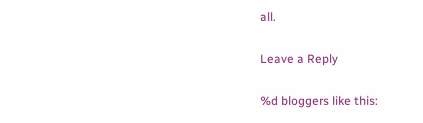all.

Leave a Reply

%d bloggers like this: